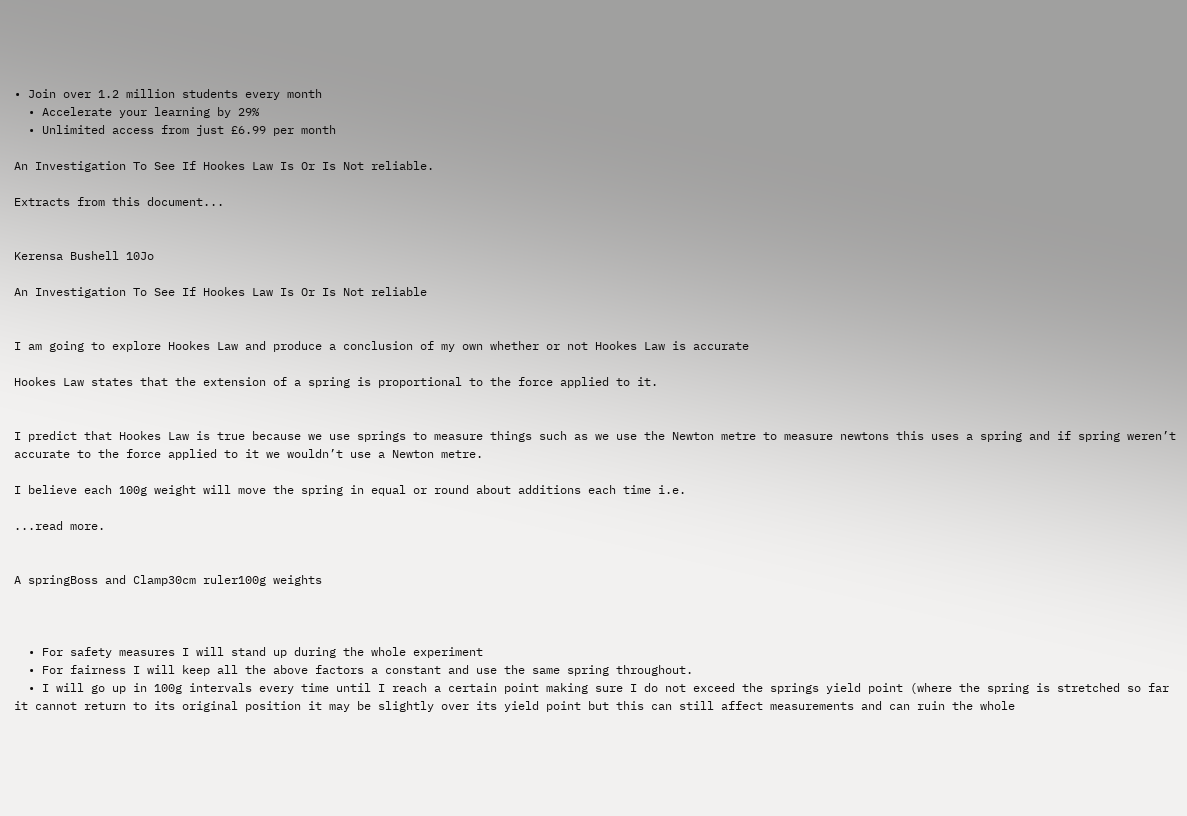• Join over 1.2 million students every month
  • Accelerate your learning by 29%
  • Unlimited access from just £6.99 per month

An Investigation To See If Hookes Law Is Or Is Not reliable.

Extracts from this document...


Kerensa Bushell 10Jo

An Investigation To See If Hookes Law Is Or Is Not reliable


I am going to explore Hookes Law and produce a conclusion of my own whether or not Hookes Law is accurate

Hookes Law states that the extension of a spring is proportional to the force applied to it.


I predict that Hookes Law is true because we use springs to measure things such as we use the Newton metre to measure newtons this uses a spring and if spring weren’t accurate to the force applied to it we wouldn’t use a Newton metre.

I believe each 100g weight will move the spring in equal or round about additions each time i.e.

...read more.


A springBoss and Clamp30cm ruler100g weights



  • For safety measures I will stand up during the whole experiment
  • For fairness I will keep all the above factors a constant and use the same spring throughout.
  • I will go up in 100g intervals every time until I reach a certain point making sure I do not exceed the springs yield point (where the spring is stretched so far it cannot return to its original position it may be slightly over its yield point but this can still affect measurements and can ruin the whole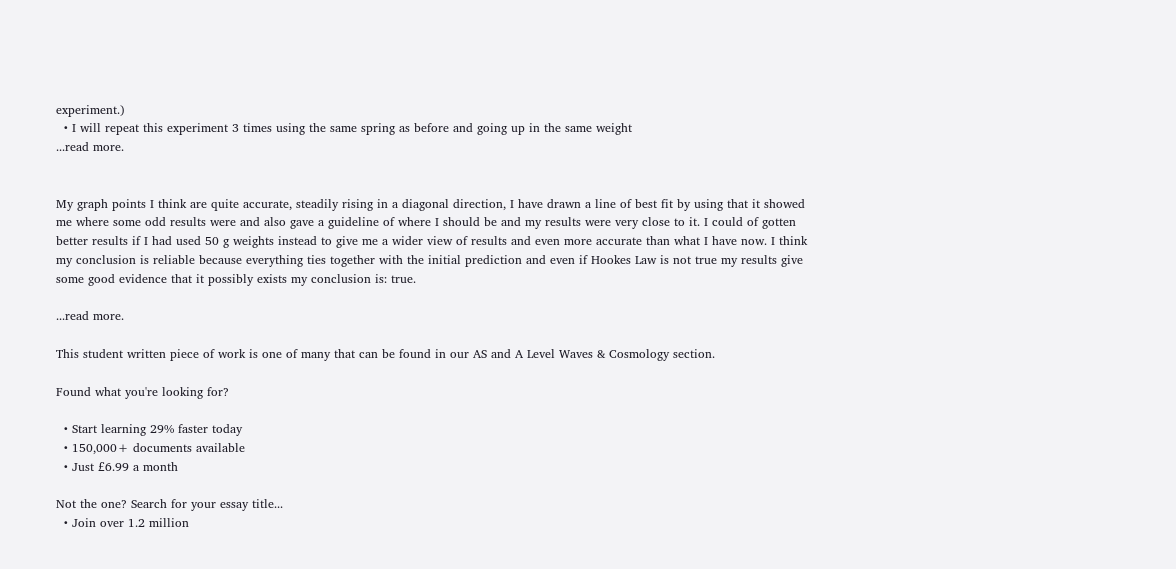experiment.)
  • I will repeat this experiment 3 times using the same spring as before and going up in the same weight
...read more.


My graph points I think are quite accurate, steadily rising in a diagonal direction, I have drawn a line of best fit by using that it showed me where some odd results were and also gave a guideline of where I should be and my results were very close to it. I could of gotten better results if I had used 50 g weights instead to give me a wider view of results and even more accurate than what I have now. I think my conclusion is reliable because everything ties together with the initial prediction and even if Hookes Law is not true my results give some good evidence that it possibly exists my conclusion is: true.

...read more.

This student written piece of work is one of many that can be found in our AS and A Level Waves & Cosmology section.

Found what you're looking for?

  • Start learning 29% faster today
  • 150,000+ documents available
  • Just £6.99 a month

Not the one? Search for your essay title...
  • Join over 1.2 million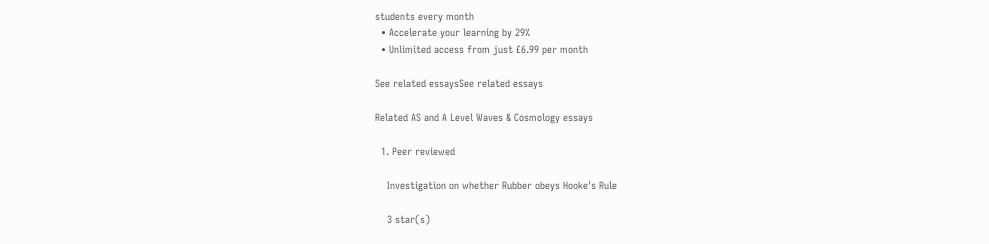students every month
  • Accelerate your learning by 29%
  • Unlimited access from just £6.99 per month

See related essaysSee related essays

Related AS and A Level Waves & Cosmology essays

  1. Peer reviewed

    Investigation on whether Rubber obeys Hooke's Rule

    3 star(s)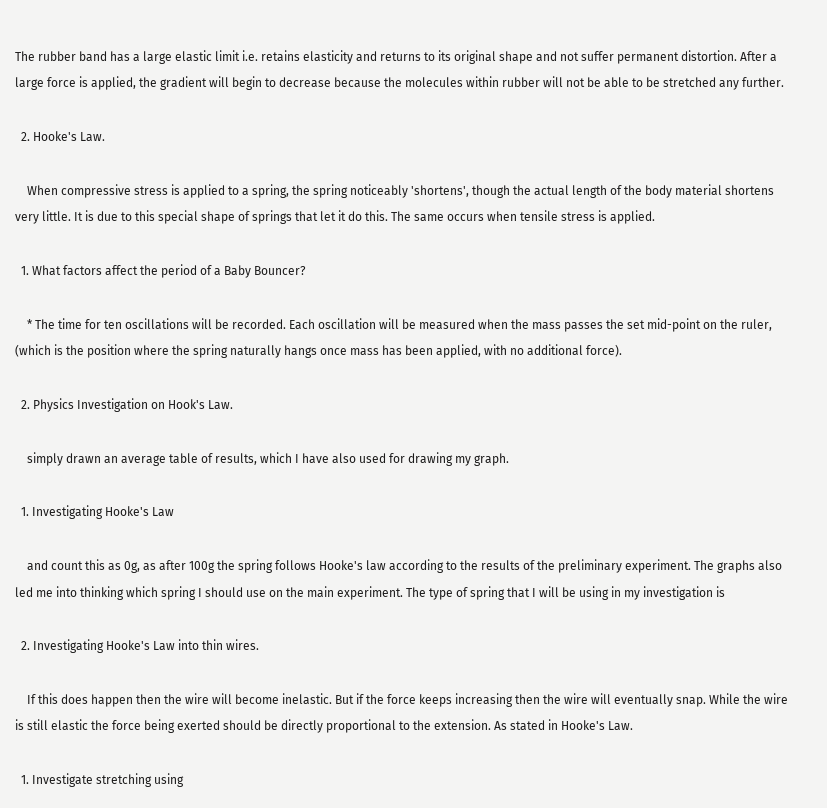The rubber band has a large elastic limit i.e. retains elasticity and returns to its original shape and not suffer permanent distortion. After a large force is applied, the gradient will begin to decrease because the molecules within rubber will not be able to be stretched any further.

  2. Hooke's Law.

    When compressive stress is applied to a spring, the spring noticeably 'shortens', though the actual length of the body material shortens very little. It is due to this special shape of springs that let it do this. The same occurs when tensile stress is applied.

  1. What factors affect the period of a Baby Bouncer?

    * The time for ten oscillations will be recorded. Each oscillation will be measured when the mass passes the set mid-point on the ruler, (which is the position where the spring naturally hangs once mass has been applied, with no additional force).

  2. Physics Investigation on Hook's Law.

    simply drawn an average table of results, which I have also used for drawing my graph.

  1. Investigating Hooke's Law

    and count this as 0g, as after 100g the spring follows Hooke's law according to the results of the preliminary experiment. The graphs also led me into thinking which spring I should use on the main experiment. The type of spring that I will be using in my investigation is

  2. Investigating Hooke's Law into thin wires.

    If this does happen then the wire will become inelastic. But if the force keeps increasing then the wire will eventually snap. While the wire is still elastic the force being exerted should be directly proportional to the extension. As stated in Hooke's Law.

  1. Investigate stretching using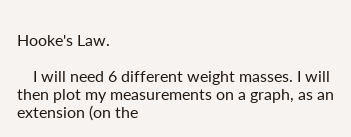Hooke's Law.

    I will need 6 different weight masses. I will then plot my measurements on a graph, as an extension (on the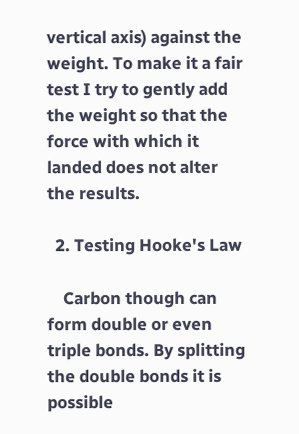vertical axis) against the weight. To make it a fair test I try to gently add the weight so that the force with which it landed does not alter the results.

  2. Testing Hooke's Law

    Carbon though can form double or even triple bonds. By splitting the double bonds it is possible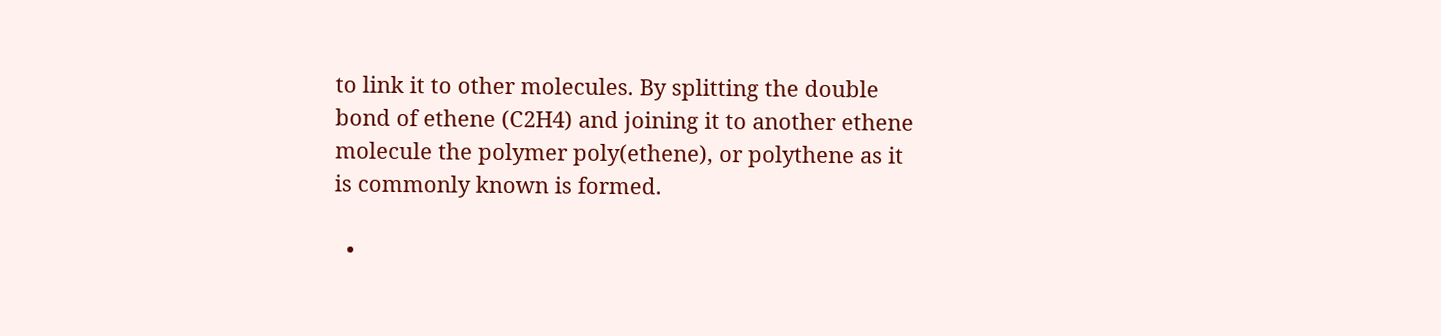to link it to other molecules. By splitting the double bond of ethene (C2H4) and joining it to another ethene molecule the polymer poly(ethene), or polythene as it is commonly known is formed.

  •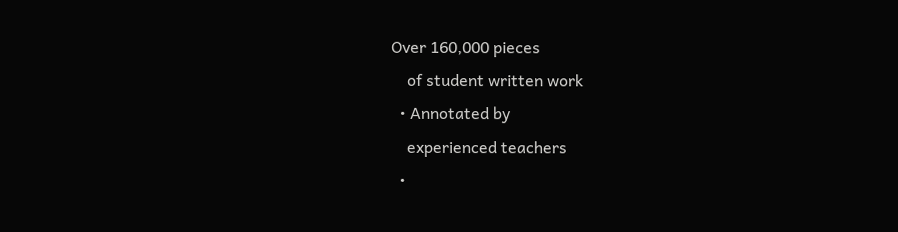Over 160,000 pieces
    of student written work
  • Annotated by
    experienced teachers
  •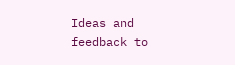Ideas and feedback to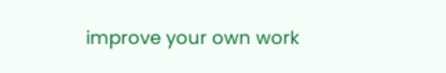improve your own work